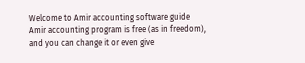Welcome to Amir accounting software guide
Amir accounting program is free (as in freedom), and you can change it or even give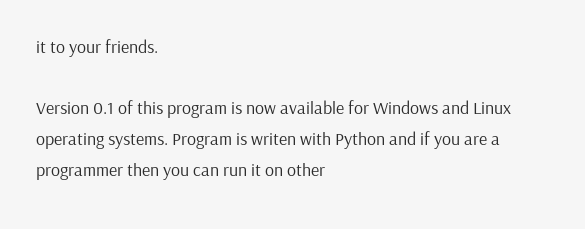it to your friends.

Version 0.1 of this program is now available for Windows and Linux operating systems. Program is writen with Python and if you are a programmer then you can run it on other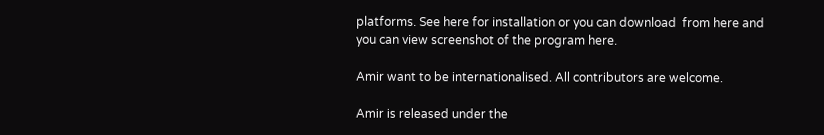platforms. See here for installation or you can download  from here and  you can view screenshot of the program here.

Amir want to be internationalised. All contributors are welcome.

Amir is released under the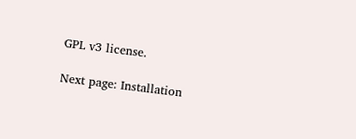GPL v3 license.

Next page: Installation